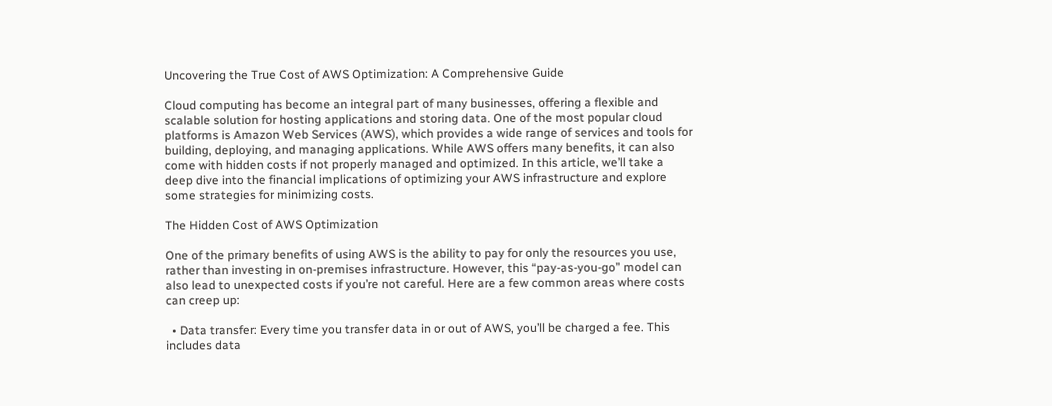Uncovering the True Cost of AWS Optimization: A Comprehensive Guide

Cloud computing has become an integral part of many businesses, offering a flexible and scalable solution for hosting applications and storing data. One of the most popular cloud platforms is Amazon Web Services (AWS), which provides a wide range of services and tools for building, deploying, and managing applications. While AWS offers many benefits, it can also come with hidden costs if not properly managed and optimized. In this article, we’ll take a deep dive into the financial implications of optimizing your AWS infrastructure and explore some strategies for minimizing costs.

The Hidden Cost of AWS Optimization

One of the primary benefits of using AWS is the ability to pay for only the resources you use, rather than investing in on-premises infrastructure. However, this “pay-as-you-go” model can also lead to unexpected costs if you’re not careful. Here are a few common areas where costs can creep up:

  • Data transfer: Every time you transfer data in or out of AWS, you’ll be charged a fee. This includes data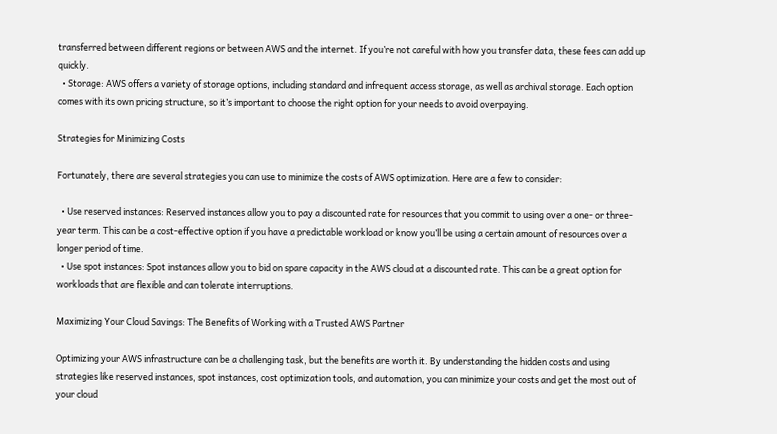transferred between different regions or between AWS and the internet. If you’re not careful with how you transfer data, these fees can add up quickly.
  • Storage: AWS offers a variety of storage options, including standard and infrequent access storage, as well as archival storage. Each option comes with its own pricing structure, so it’s important to choose the right option for your needs to avoid overpaying.

Strategies for Minimizing Costs

Fortunately, there are several strategies you can use to minimize the costs of AWS optimization. Here are a few to consider:

  • Use reserved instances: Reserved instances allow you to pay a discounted rate for resources that you commit to using over a one- or three-year term. This can be a cost-effective option if you have a predictable workload or know you’ll be using a certain amount of resources over a longer period of time.
  • Use spot instances: Spot instances allow you to bid on spare capacity in the AWS cloud at a discounted rate. This can be a great option for workloads that are flexible and can tolerate interruptions.

Maximizing Your Cloud Savings: The Benefits of Working with a Trusted AWS Partner

Optimizing your AWS infrastructure can be a challenging task, but the benefits are worth it. By understanding the hidden costs and using strategies like reserved instances, spot instances, cost optimization tools, and automation, you can minimize your costs and get the most out of your cloud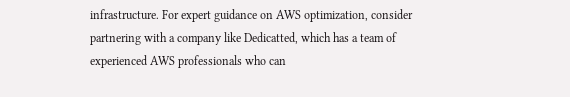infrastructure. For expert guidance on AWS optimization, consider partnering with a company like Dedicatted, which has a team of experienced AWS professionals who can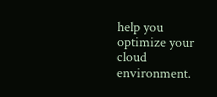help you optimize your cloud environment.